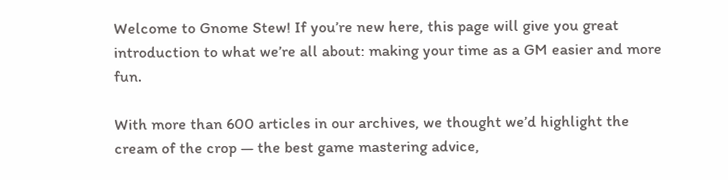Welcome to Gnome Stew! If you’re new here, this page will give you great introduction to what we’re all about: making your time as a GM easier and more fun.

With more than 600 articles in our archives, we thought we’d highlight the cream of the crop — the best game mastering advice,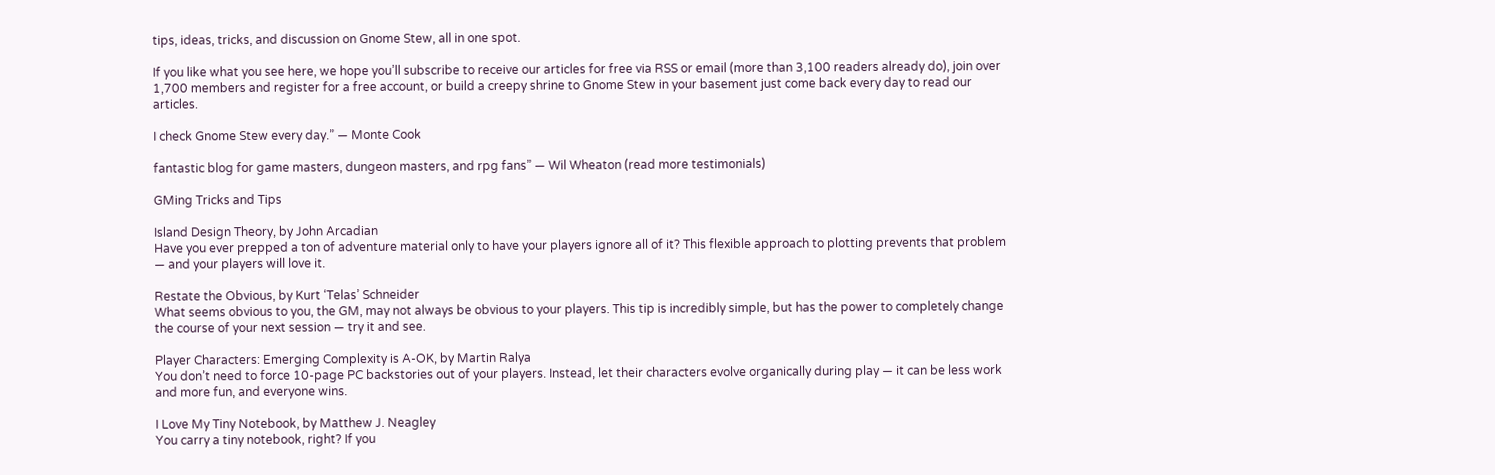tips, ideas, tricks, and discussion on Gnome Stew, all in one spot.

If you like what you see here, we hope you’ll subscribe to receive our articles for free via RSS or email (more than 3,100 readers already do), join over 1,700 members and register for a free account, or build a creepy shrine to Gnome Stew in your basement just come back every day to read our articles.

I check Gnome Stew every day.” — Monte Cook

fantastic blog for game masters, dungeon masters, and rpg fans” — Wil Wheaton (read more testimonials)

GMing Tricks and Tips

Island Design Theory, by John Arcadian
Have you ever prepped a ton of adventure material only to have your players ignore all of it? This flexible approach to plotting prevents that problem — and your players will love it.

Restate the Obvious, by Kurt ‘Telas’ Schneider
What seems obvious to you, the GM, may not always be obvious to your players. This tip is incredibly simple, but has the power to completely change the course of your next session — try it and see.

Player Characters: Emerging Complexity is A-OK, by Martin Ralya
You don’t need to force 10-page PC backstories out of your players. Instead, let their characters evolve organically during play — it can be less work and more fun, and everyone wins.

I Love My Tiny Notebook, by Matthew J. Neagley
You carry a tiny notebook, right? If you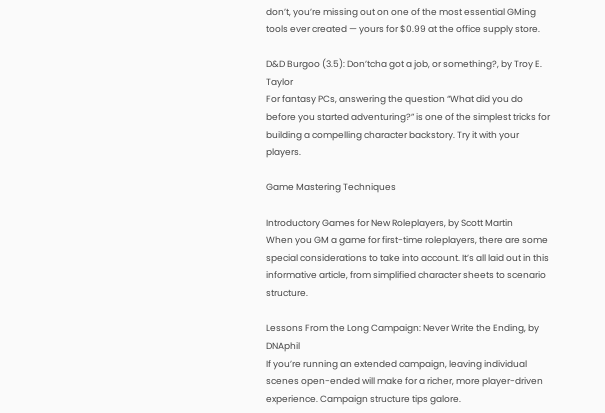don’t, you’re missing out on one of the most essential GMing tools ever created — yours for $0.99 at the office supply store.

D&D Burgoo (3.5): Don’tcha got a job, or something?, by Troy E. Taylor
For fantasy PCs, answering the question “What did you do before you started adventuring?” is one of the simplest tricks for building a compelling character backstory. Try it with your players.

Game Mastering Techniques

Introductory Games for New Roleplayers, by Scott Martin
When you GM a game for first-time roleplayers, there are some special considerations to take into account. It’s all laid out in this informative article, from simplified character sheets to scenario structure.

Lessons From the Long Campaign: Never Write the Ending, by DNAphil
If you’re running an extended campaign, leaving individual scenes open-ended will make for a richer, more player-driven experience. Campaign structure tips galore.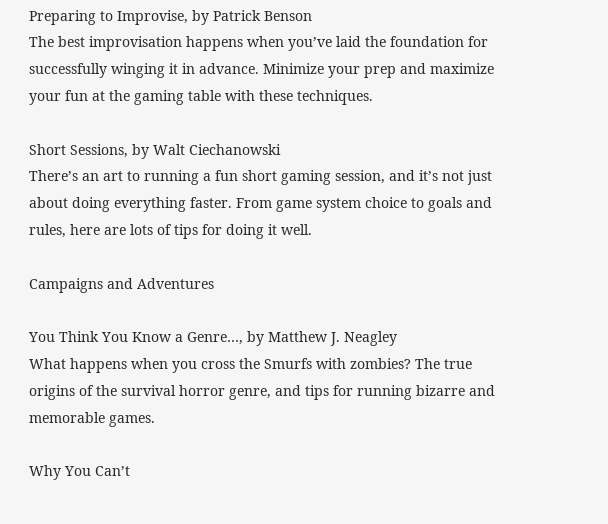Preparing to Improvise, by Patrick Benson
The best improvisation happens when you’ve laid the foundation for successfully winging it in advance. Minimize your prep and maximize your fun at the gaming table with these techniques.

Short Sessions, by Walt Ciechanowski
There’s an art to running a fun short gaming session, and it’s not just about doing everything faster. From game system choice to goals and rules, here are lots of tips for doing it well.

Campaigns and Adventures

You Think You Know a Genre…, by Matthew J. Neagley
What happens when you cross the Smurfs with zombies? The true origins of the survival horror genre, and tips for running bizarre and memorable games.

Why You Can’t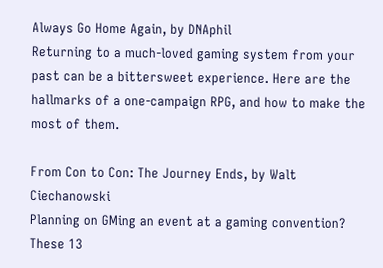Always Go Home Again, by DNAphil
Returning to a much-loved gaming system from your past can be a bittersweet experience. Here are the hallmarks of a one-campaign RPG, and how to make the most of them.

From Con to Con: The Journey Ends, by Walt Ciechanowski
Planning on GMing an event at a gaming convention? These 13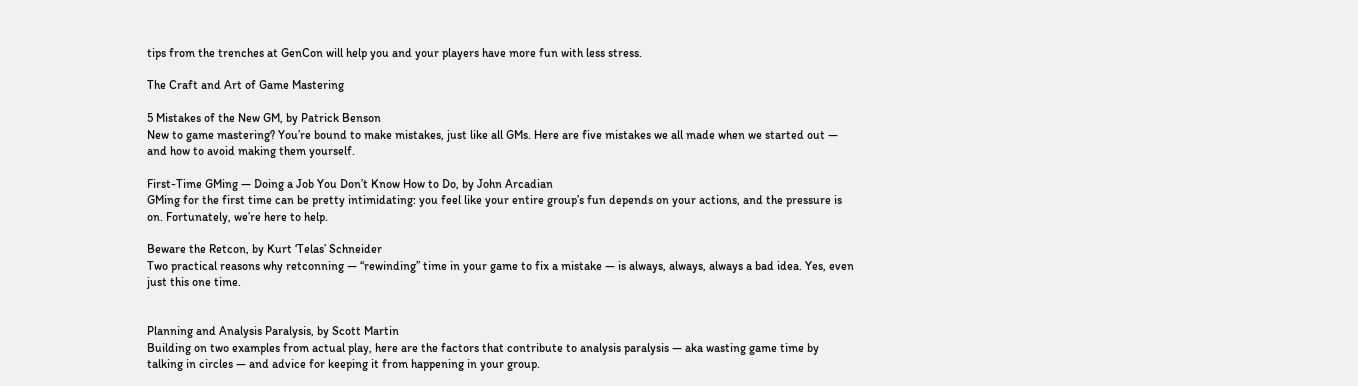tips from the trenches at GenCon will help you and your players have more fun with less stress.

The Craft and Art of Game Mastering

5 Mistakes of the New GM, by Patrick Benson
New to game mastering? You’re bound to make mistakes, just like all GMs. Here are five mistakes we all made when we started out — and how to avoid making them yourself.

First-Time GMing — Doing a Job You Don’t Know How to Do, by John Arcadian
GMing for the first time can be pretty intimidating: you feel like your entire group’s fun depends on your actions, and the pressure is on. Fortunately, we’re here to help.

Beware the Retcon, by Kurt ‘Telas’ Schneider
Two practical reasons why retconning — “rewinding” time in your game to fix a mistake — is always, always, always a bad idea. Yes, even just this one time.


Planning and Analysis Paralysis, by Scott Martin
Building on two examples from actual play, here are the factors that contribute to analysis paralysis — aka wasting game time by talking in circles — and advice for keeping it from happening in your group.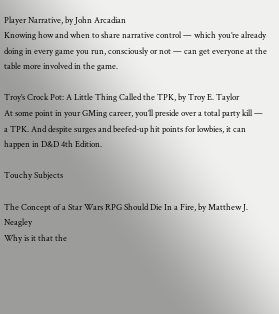Player Narrative, by John Arcadian
Knowing how and when to share narrative control — which you’re already doing in every game you run, consciously or not — can get everyone at the table more involved in the game.

Troy’s Crock Pot: A Little Thing Called the TPK, by Troy E. Taylor
At some point in your GMing career, you’ll preside over a total party kill — a TPK. And despite surges and beefed-up hit points for lowbies, it can happen in D&D 4th Edition.

Touchy Subjects

The Concept of a Star Wars RPG Should Die In a Fire, by Matthew J. Neagley
Why is it that the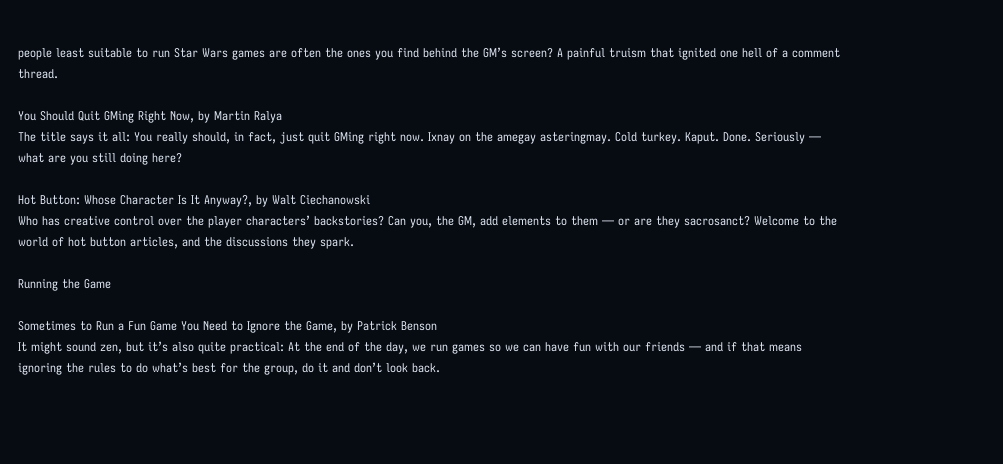people least suitable to run Star Wars games are often the ones you find behind the GM’s screen? A painful truism that ignited one hell of a comment thread.

You Should Quit GMing Right Now, by Martin Ralya
The title says it all: You really should, in fact, just quit GMing right now. Ixnay on the amegay asteringmay. Cold turkey. Kaput. Done. Seriously — what are you still doing here?

Hot Button: Whose Character Is It Anyway?, by Walt Ciechanowski
Who has creative control over the player characters’ backstories? Can you, the GM, add elements to them — or are they sacrosanct? Welcome to the world of hot button articles, and the discussions they spark.

Running the Game

Sometimes to Run a Fun Game You Need to Ignore the Game, by Patrick Benson
It might sound zen, but it’s also quite practical: At the end of the day, we run games so we can have fun with our friends — and if that means ignoring the rules to do what’s best for the group, do it and don’t look back.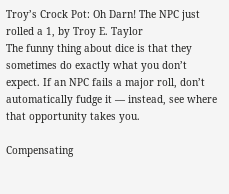Troy’s Crock Pot: Oh Darn! The NPC just rolled a 1, by Troy E. Taylor
The funny thing about dice is that they sometimes do exactly what you don’t expect. If an NPC fails a major roll, don’t automatically fudge it — instead, see where that opportunity takes you.

Compensating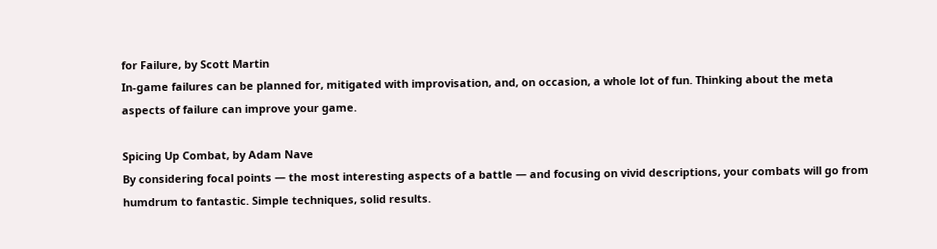for Failure, by Scott Martin
In-game failures can be planned for, mitigated with improvisation, and, on occasion, a whole lot of fun. Thinking about the meta aspects of failure can improve your game.

Spicing Up Combat, by Adam Nave
By considering focal points — the most interesting aspects of a battle — and focusing on vivid descriptions, your combats will go from humdrum to fantastic. Simple techniques, solid results.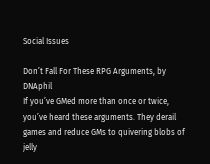Social Issues

Don’t Fall For These RPG Arguments, by DNAphil
If you’ve GMed more than once or twice, you’ve heard these arguments. They derail games and reduce GMs to quivering blobs of jelly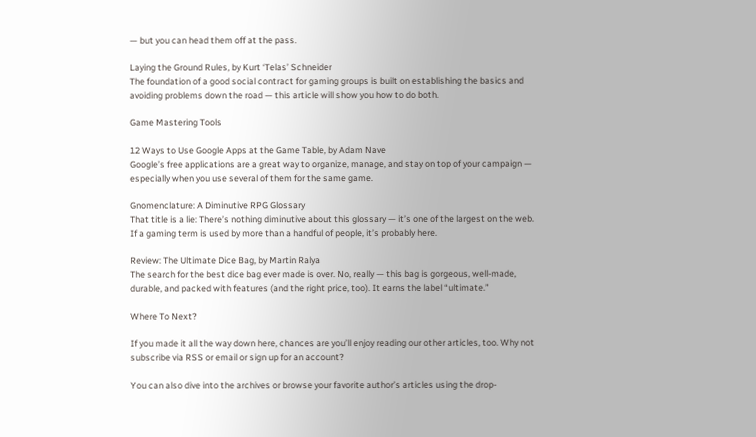— but you can head them off at the pass.

Laying the Ground Rules, by Kurt ‘Telas’ Schneider
The foundation of a good social contract for gaming groups is built on establishing the basics and avoiding problems down the road — this article will show you how to do both.

Game Mastering Tools

12 Ways to Use Google Apps at the Game Table, by Adam Nave
Google’s free applications are a great way to organize, manage, and stay on top of your campaign — especially when you use several of them for the same game.

Gnomenclature: A Diminutive RPG Glossary
That title is a lie: There’s nothing diminutive about this glossary — it’s one of the largest on the web. If a gaming term is used by more than a handful of people, it’s probably here.

Review: The Ultimate Dice Bag, by Martin Ralya
The search for the best dice bag ever made is over. No, really — this bag is gorgeous, well-made, durable, and packed with features (and the right price, too). It earns the label “ultimate.”

Where To Next?

If you made it all the way down here, chances are you’ll enjoy reading our other articles, too. Why not subscribe via RSS or email or sign up for an account?

You can also dive into the archives or browse your favorite author’s articles using the drop-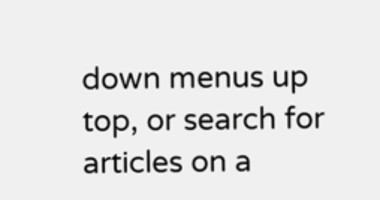down menus up top, or search for articles on a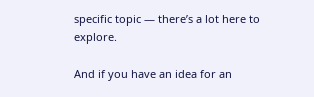specific topic — there’s a lot here to explore.

And if you have an idea for an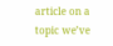article on a topic we’ve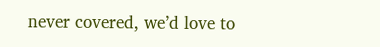never covered, we’d love to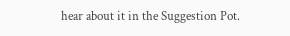hear about it in the Suggestion Pot.